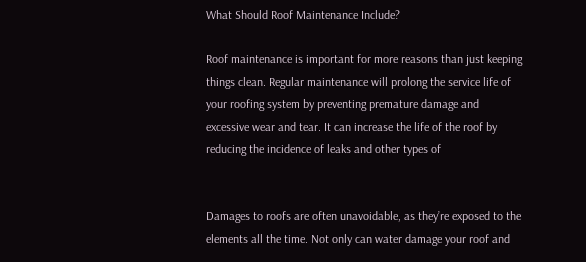What Should Roof Maintenance Include?

Roof maintenance is important for more reasons than just keeping things clean. Regular maintenance will prolong the service life of your roofing system by preventing premature damage and excessive wear and tear. It can increase the life of the roof by reducing the incidence of leaks and other types of


Damages to roofs are often unavoidable, as they’re exposed to the elements all the time. Not only can water damage your roof and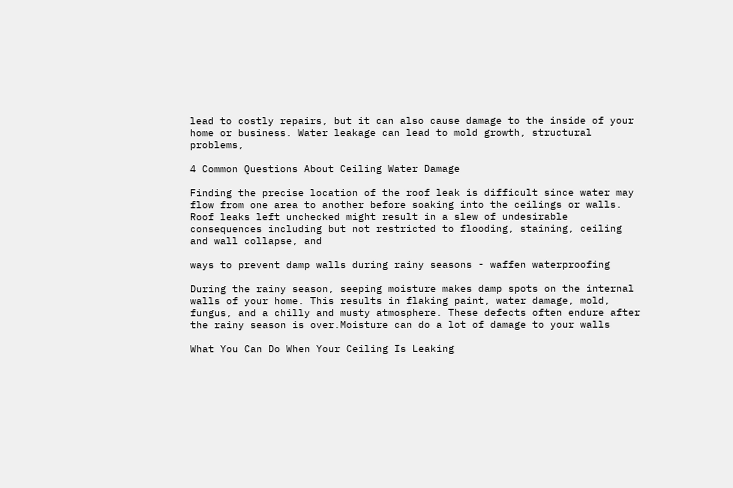lead to costly repairs, but it can also cause damage to the inside of your home or business. Water leakage can lead to mold growth, structural problems,

4 Common Questions About Ceiling Water Damage

Finding the precise location of the roof leak is difficult since water may flow from one area to another before soaking into the ceilings or walls. Roof leaks left unchecked might result in a slew of undesirable consequences including but not restricted to flooding, staining, ceiling and wall collapse, and

ways to prevent damp walls during rainy seasons - waffen waterproofing

During the rainy season, seeping moisture makes damp spots on the internal walls of your home. This results in flaking paint, water damage, mold, fungus, and a chilly and musty atmosphere. These defects often endure after the rainy season is over.Moisture can do a lot of damage to your walls

What You Can Do When Your Ceiling Is Leaking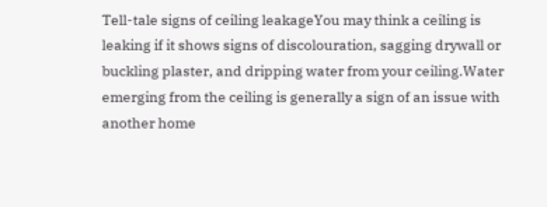Tell-tale signs of ceiling leakageYou may think a ceiling is leaking if it shows signs of discolouration, sagging drywall or buckling plaster, and dripping water from your ceiling.Water emerging from the ceiling is generally a sign of an issue with another home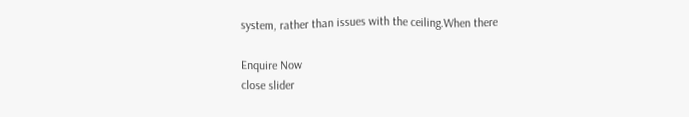system, rather than issues with the ceiling.When there

Enquire Now
close slider